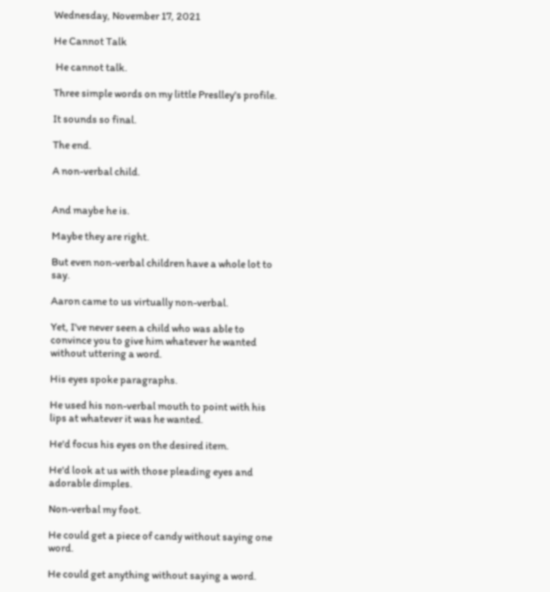Wednesday, November 17, 2021

He Cannot Talk

 He cannot talk.

Three simple words on my little Preslley's profile.

It sounds so final.

The end.

A non-verbal child.


And maybe he is.

Maybe they are right.

But even non-verbal children have a whole lot to say.

Aaron came to us virtually non-verbal.

Yet, I've never seen a child who was able to convince you to give him whatever he wanted without uttering a word.

His eyes spoke paragraphs.

He used his non-verbal mouth to point with his lips at whatever it was he wanted.

He'd focus his eyes on the desired item.

He'd look at us with those pleading eyes and adorable dimples.

Non-verbal my foot.

He could get a piece of candy without saying one word.

He could get anything without saying a word.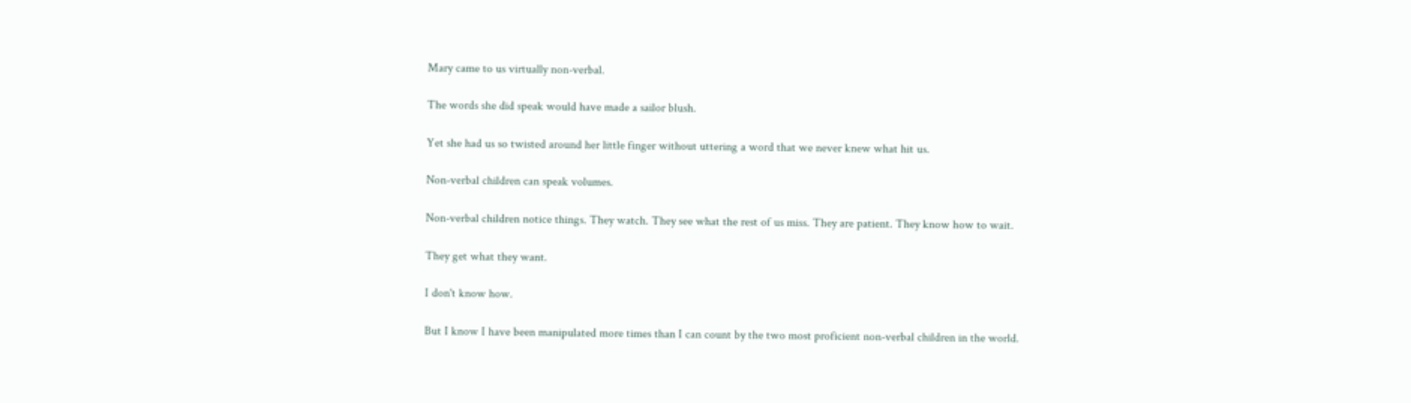Mary came to us virtually non-verbal.

The words she did speak would have made a sailor blush.

Yet she had us so twisted around her little finger without uttering a word that we never knew what hit us.

Non-verbal children can speak volumes.

Non-verbal children notice things. They watch. They see what the rest of us miss. They are patient. They know how to wait.

They get what they want.

I don't know how.

But I know I have been manipulated more times than I can count by the two most proficient non-verbal children in the world.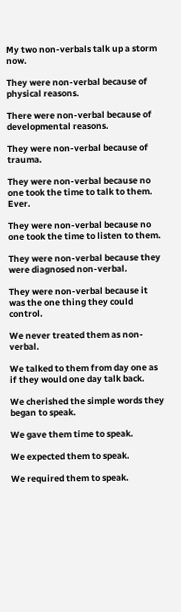My two non-verbals talk up a storm now.

They were non-verbal because of physical reasons.

There were non-verbal because of developmental reasons.

They were non-verbal because of trauma.

They were non-verbal because no one took the time to talk to them. Ever.

They were non-verbal because no one took the time to listen to them.

They were non-verbal because they were diagnosed non-verbal.

They were non-verbal because it was the one thing they could control.

We never treated them as non-verbal.

We talked to them from day one as if they would one day talk back.

We cherished the simple words they began to speak.

We gave them time to speak.

We expected them to speak.

We required them to speak.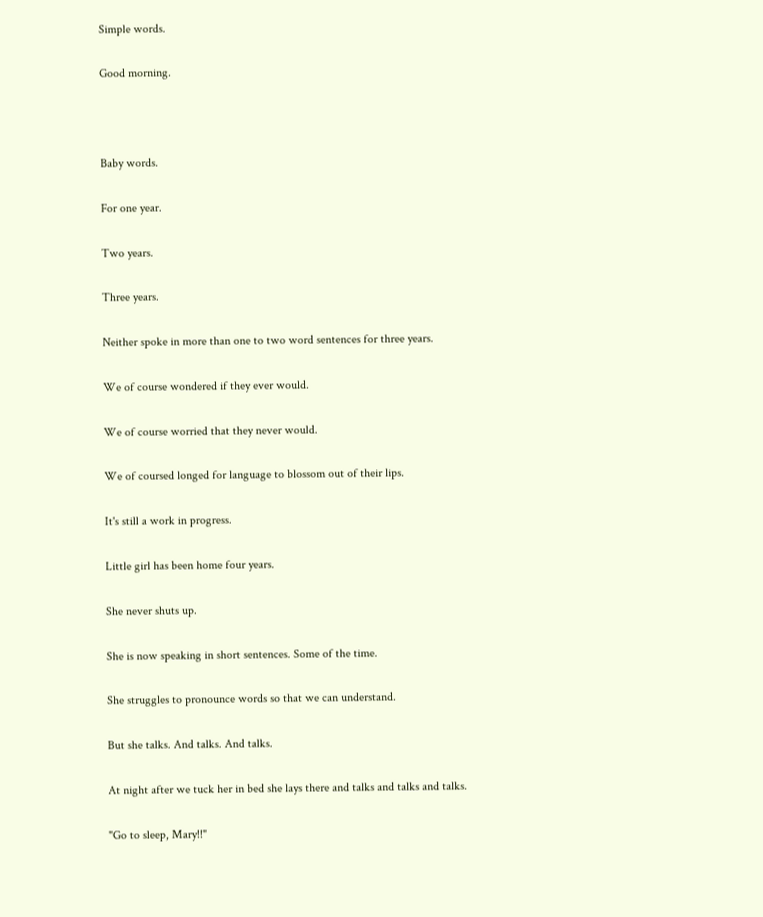Simple words.

Good morning.



Baby words.

For one year.

Two years.

Three years.

Neither spoke in more than one to two word sentences for three years.

We of course wondered if they ever would.

We of course worried that they never would.

We of coursed longed for language to blossom out of their lips.

It's still a work in progress.

Little girl has been home four years.

She never shuts up.

She is now speaking in short sentences. Some of the time.

She struggles to pronounce words so that we can understand.

But she talks. And talks. And talks.

At night after we tuck her in bed she lays there and talks and talks and talks.

"Go to sleep, Mary!!"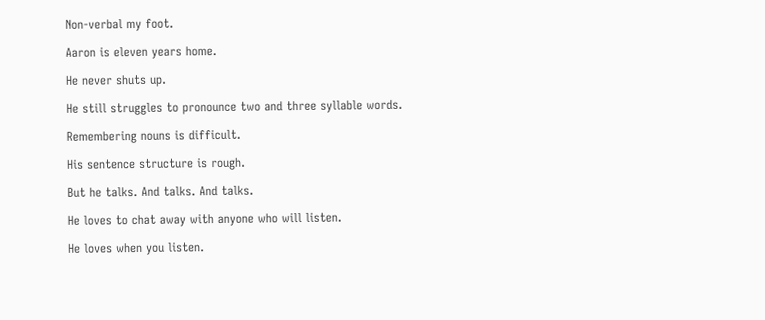Non-verbal my foot.

Aaron is eleven years home.

He never shuts up.

He still struggles to pronounce two and three syllable words.

Remembering nouns is difficult.

His sentence structure is rough.

But he talks. And talks. And talks.

He loves to chat away with anyone who will listen.

He loves when you listen.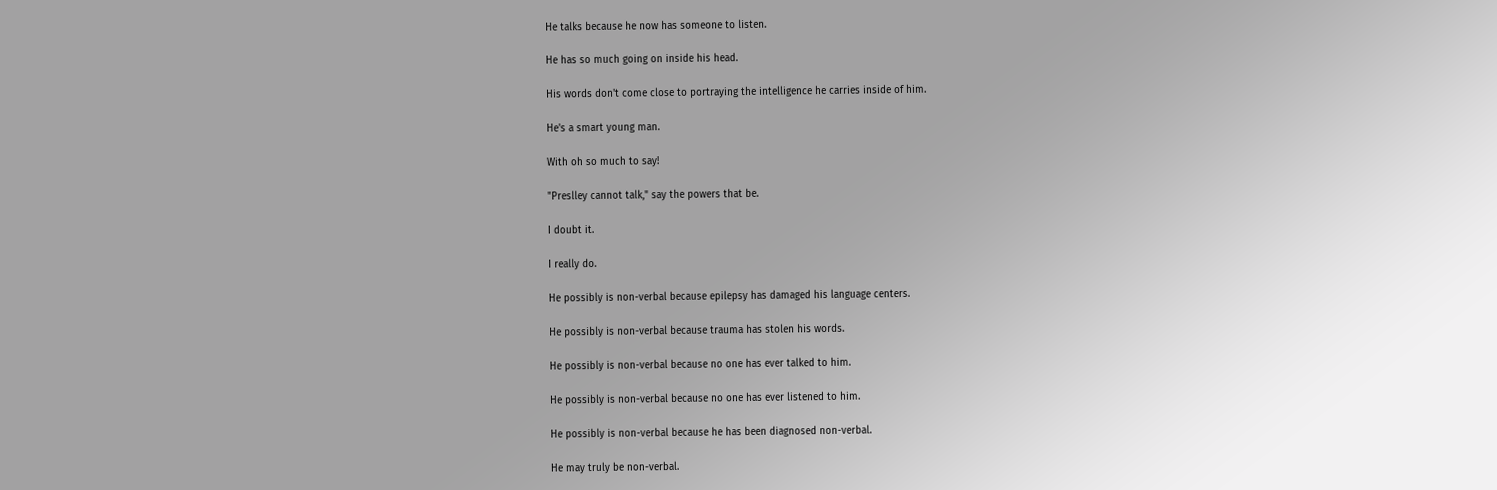He talks because he now has someone to listen.

He has so much going on inside his head.

His words don't come close to portraying the intelligence he carries inside of him.

He's a smart young man.

With oh so much to say!

"Preslley cannot talk," say the powers that be.

I doubt it.

I really do.

He possibly is non-verbal because epilepsy has damaged his language centers.

He possibly is non-verbal because trauma has stolen his words.

He possibly is non-verbal because no one has ever talked to him.

He possibly is non-verbal because no one has ever listened to him.

He possibly is non-verbal because he has been diagnosed non-verbal.

He may truly be non-verbal.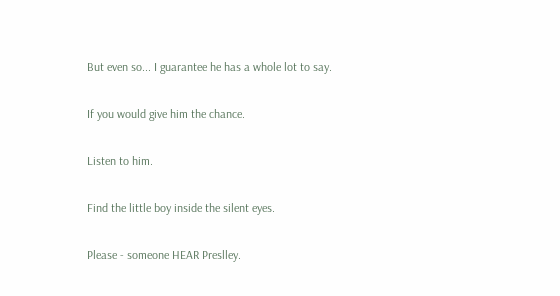But even so... I guarantee he has a whole lot to say.

If you would give him the chance.

Listen to him.

Find the little boy inside the silent eyes.

Please - someone HEAR Preslley.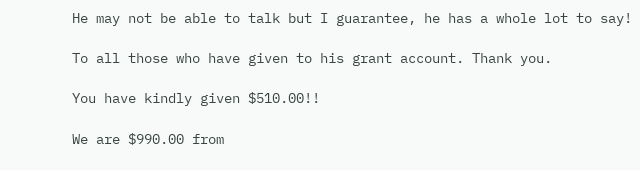He may not be able to talk but I guarantee, he has a whole lot to say!

To all those who have given to his grant account. Thank you.

You have kindly given $510.00!!

We are $990.00 from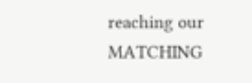reaching our MATCHING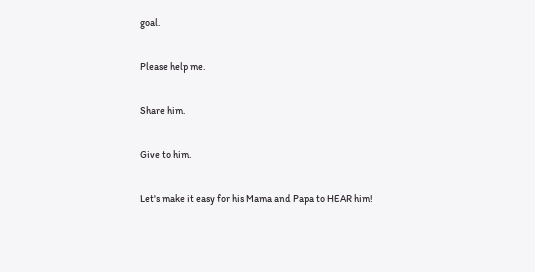goal.

Please help me.

Share him.

Give to him.

Let's make it easy for his Mama and Papa to HEAR him!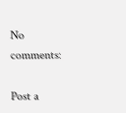No comments:

Post a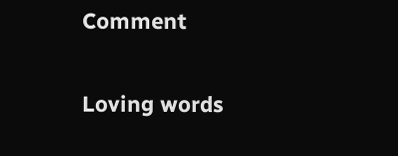Comment

Loving words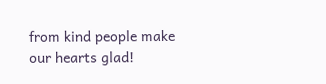from kind people make our hearts glad!